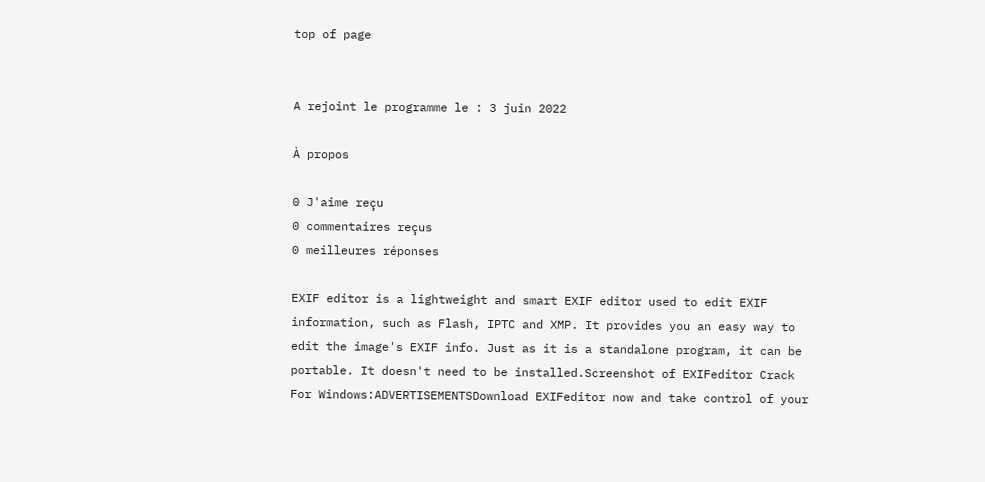top of page


A rejoint le programme le : 3 juin 2022

À propos

0 J'aime reçu
0 commentaires reçus
0 meilleures réponses

EXIF editor is a lightweight and smart EXIF editor used to edit EXIF information, such as Flash, IPTC and XMP. It provides you an easy way to edit the image's EXIF info. Just as it is a standalone program, it can be portable. It doesn't need to be installed.Screenshot of EXIFeditor Crack For Windows:ADVERTISEMENTSDownload EXIFeditor now and take control of your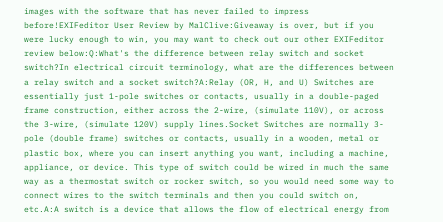images with the software that has never failed to impress before!EXIFeditor User Review by MalClive:Giveaway is over, but if you were lucky enough to win, you may want to check out our other EXIFeditor review below:Q:What's the difference between relay switch and socket switch?In electrical circuit terminology, what are the differences between a relay switch and a socket switch?A:Relay (OR, H, and U) Switches are essentially just 1-pole switches or contacts, usually in a double-paged frame construction, either across the 2-wire, (simulate 110V), or across the 3-wire, (simulate 120V) supply lines.Socket Switches are normally 3-pole (double frame) switches or contacts, usually in a wooden, metal or plastic box, where you can insert anything you want, including a machine, appliance, or device. This type of switch could be wired in much the same way as a thermostat switch or rocker switch, so you would need some way to connect wires to the switch terminals and then you could switch on, etc.A:A switch is a device that allows the flow of electrical energy from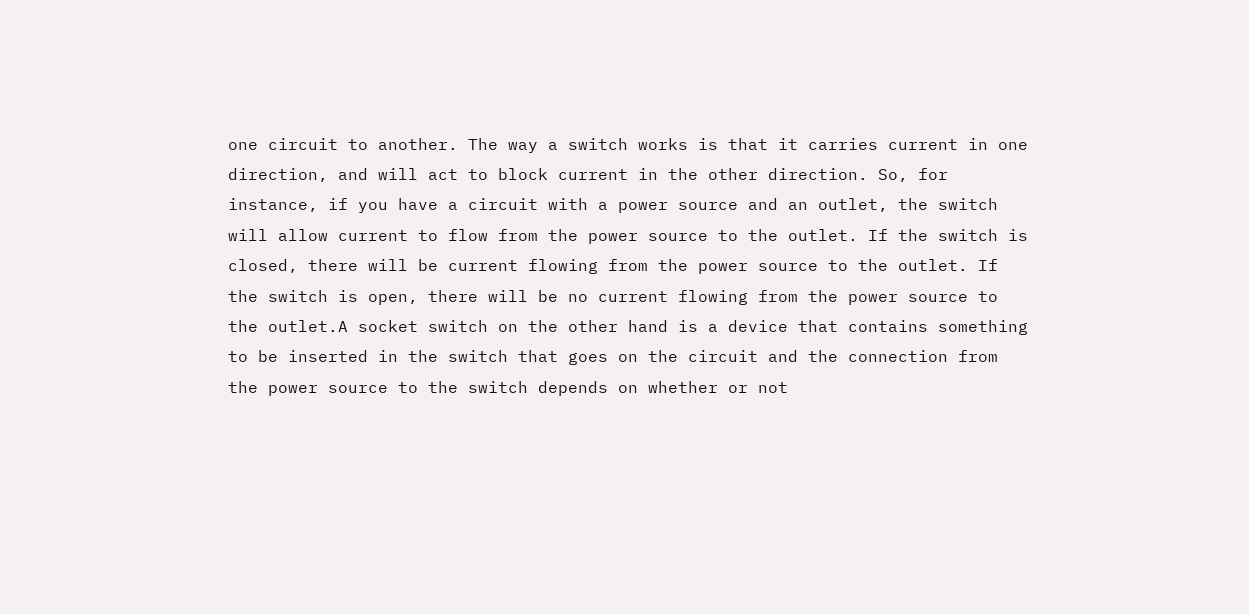one circuit to another. The way a switch works is that it carries current in one direction, and will act to block current in the other direction. So, for instance, if you have a circuit with a power source and an outlet, the switch will allow current to flow from the power source to the outlet. If the switch is closed, there will be current flowing from the power source to the outlet. If the switch is open, there will be no current flowing from the power source to the outlet.A socket switch on the other hand is a device that contains something to be inserted in the switch that goes on the circuit and the connection from the power source to the switch depends on whether or not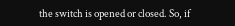the switch is opened or closed. So, if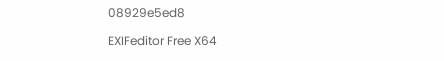08929e5ed8

EXIFeditor Free X64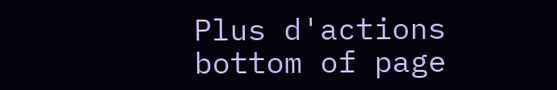Plus d'actions
bottom of page